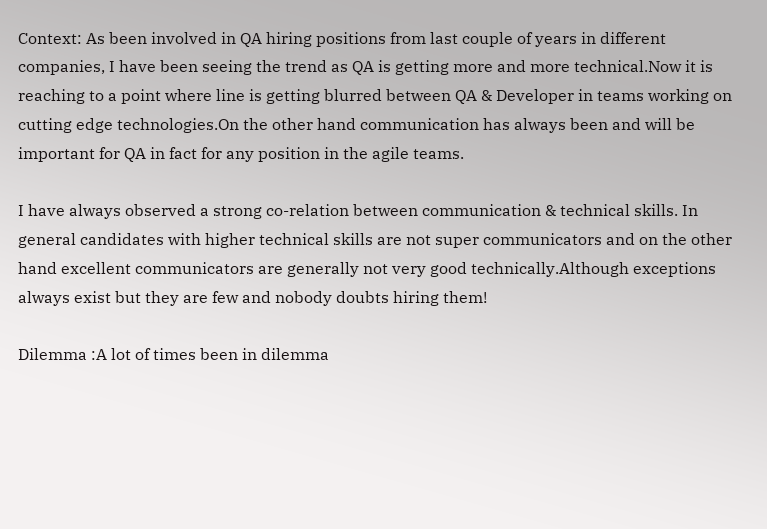Context: As been involved in QA hiring positions from last couple of years in different companies, I have been seeing the trend as QA is getting more and more technical.Now it is reaching to a point where line is getting blurred between QA & Developer in teams working on cutting edge technologies.On the other hand communication has always been and will be important for QA in fact for any position in the agile teams.

I have always observed a strong co-relation between communication & technical skills. In general candidates with higher technical skills are not super communicators and on the other hand excellent communicators are generally not very good technically.Although exceptions always exist but they are few and nobody doubts hiring them!

Dilemma :A lot of times been in dilemma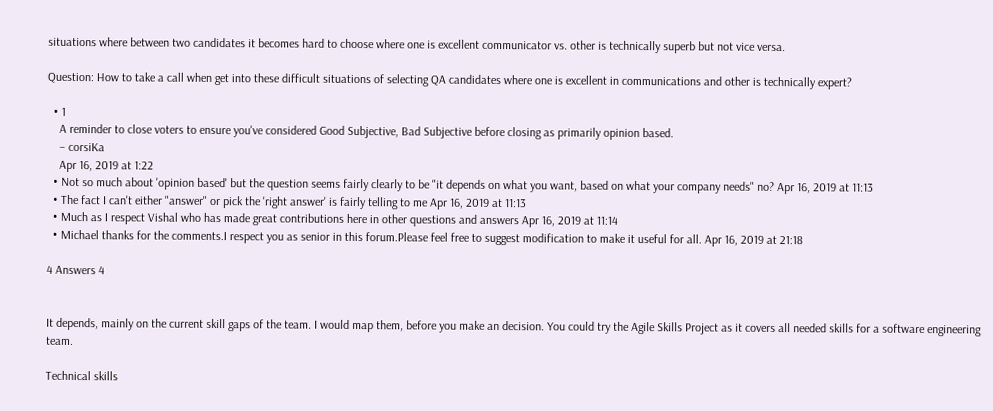situations where between two candidates it becomes hard to choose where one is excellent communicator vs. other is technically superb but not vice versa.

Question: How to take a call when get into these difficult situations of selecting QA candidates where one is excellent in communications and other is technically expert?

  • 1
    A reminder to close voters to ensure you've considered Good Subjective, Bad Subjective before closing as primarily opinion based.
    – corsiKa
    Apr 16, 2019 at 1:22
  • Not so much about 'opinion based' but the question seems fairly clearly to be "it depends on what you want, based on what your company needs" no? Apr 16, 2019 at 11:13
  • The fact I can't either "answer" or pick the 'right answer' is fairly telling to me Apr 16, 2019 at 11:13
  • Much as I respect Vishal who has made great contributions here in other questions and answers Apr 16, 2019 at 11:14
  • Michael thanks for the comments.I respect you as senior in this forum.Please feel free to suggest modification to make it useful for all. Apr 16, 2019 at 21:18

4 Answers 4


It depends, mainly on the current skill gaps of the team. I would map them, before you make an decision. You could try the Agile Skills Project as it covers all needed skills for a software engineering team.

Technical skills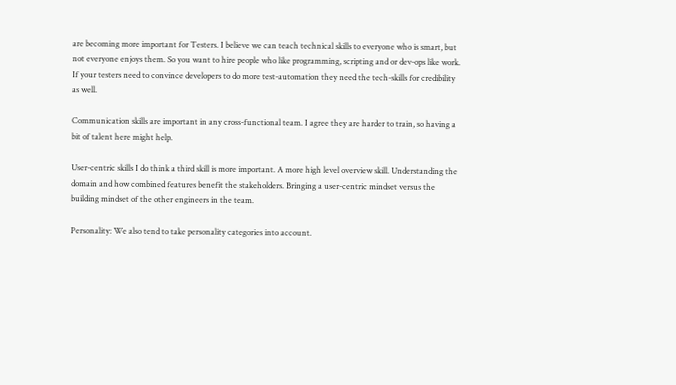are becoming more important for Testers. I believe we can teach technical skills to everyone who is smart, but not everyone enjoys them. So you want to hire people who like programming, scripting and or dev-ops like work. If your testers need to convince developers to do more test-automation they need the tech-skills for credibility as well.

Communication skills are important in any cross-functional team. I agree they are harder to train, so having a bit of talent here might help.

User-centric skills I do think a third skill is more important. A more high level overview skill. Understanding the domain and how combined features benefit the stakeholders. Bringing a user-centric mindset versus the building mindset of the other engineers in the team.

Personality: We also tend to take personality categories into account.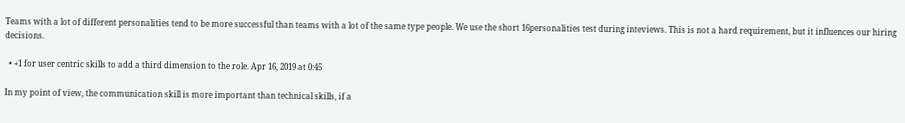Teams with a lot of different personalities tend to be more successful than teams with a lot of the same type people. We use the short 16personalities test during inteviews. This is not a hard requirement, but it influences our hiring decisions.

  • +1 for user centric skills to add a third dimension to the role. Apr 16, 2019 at 0:45

In my point of view, the communication skill is more important than technical skills, if a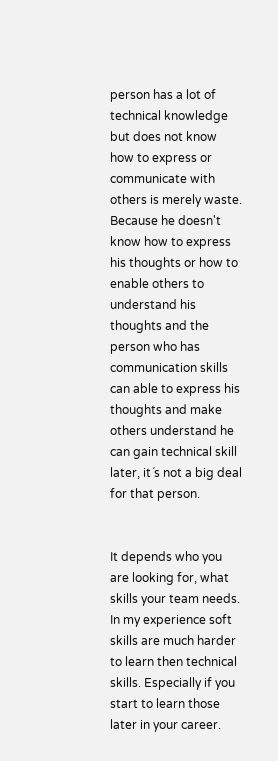person has a lot of technical knowledge but does not know how to express or communicate with others is merely waste. Because he doesn't know how to express his thoughts or how to enable others to understand his thoughts and the person who has communication skills can able to express his thoughts and make others understand he can gain technical skill later, it´s not a big deal for that person.


It depends who you are looking for, what skills your team needs. In my experience soft skills are much harder to learn then technical skills. Especially if you start to learn those later in your career.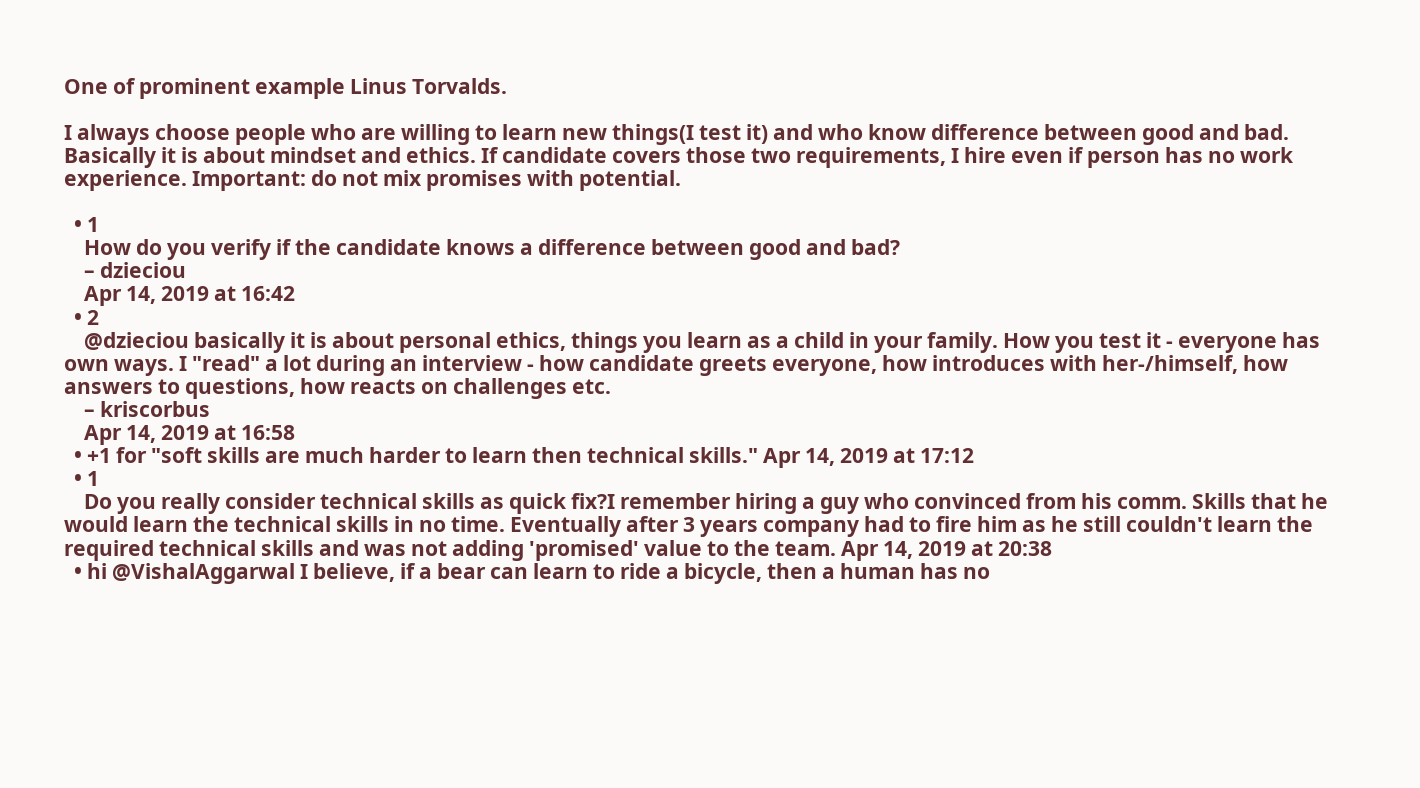One of prominent example Linus Torvalds.

I always choose people who are willing to learn new things(I test it) and who know difference between good and bad. Basically it is about mindset and ethics. If candidate covers those two requirements, I hire even if person has no work experience. Important: do not mix promises with potential.

  • 1
    How do you verify if the candidate knows a difference between good and bad?
    – dzieciou
    Apr 14, 2019 at 16:42
  • 2
    @dzieciou basically it is about personal ethics, things you learn as a child in your family. How you test it - everyone has own ways. I "read" a lot during an interview - how candidate greets everyone, how introduces with her-/himself, how answers to questions, how reacts on challenges etc.
    – kriscorbus
    Apr 14, 2019 at 16:58
  • +1 for "soft skills are much harder to learn then technical skills." Apr 14, 2019 at 17:12
  • 1
    Do you really consider technical skills as quick fix?I remember hiring a guy who convinced from his comm. Skills that he would learn the technical skills in no time. Eventually after 3 years company had to fire him as he still couldn't learn the required technical skills and was not adding 'promised' value to the team. Apr 14, 2019 at 20:38
  • hi @VishalAggarwal I believe, if a bear can learn to ride a bicycle, then a human has no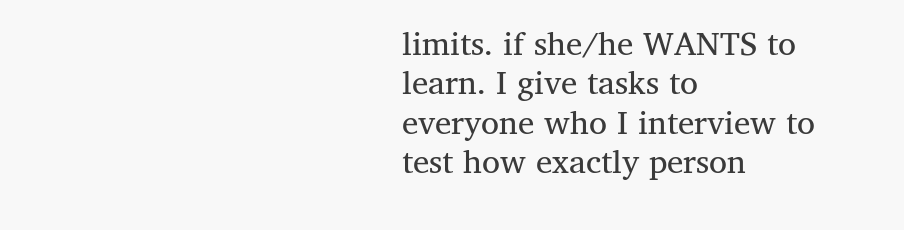limits. if she/he WANTS to learn. I give tasks to everyone who I interview to test how exactly person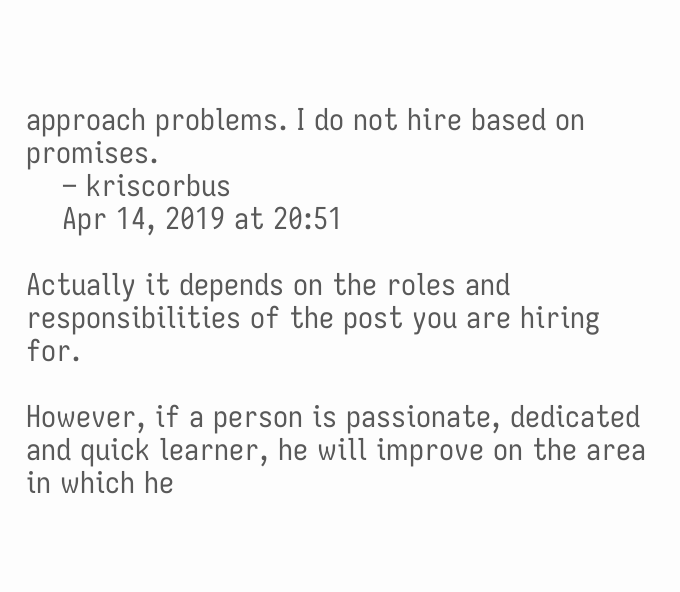approach problems. I do not hire based on promises.
    – kriscorbus
    Apr 14, 2019 at 20:51

Actually it depends on the roles and responsibilities of the post you are hiring for.

However, if a person is passionate, dedicated and quick learner, he will improve on the area in which he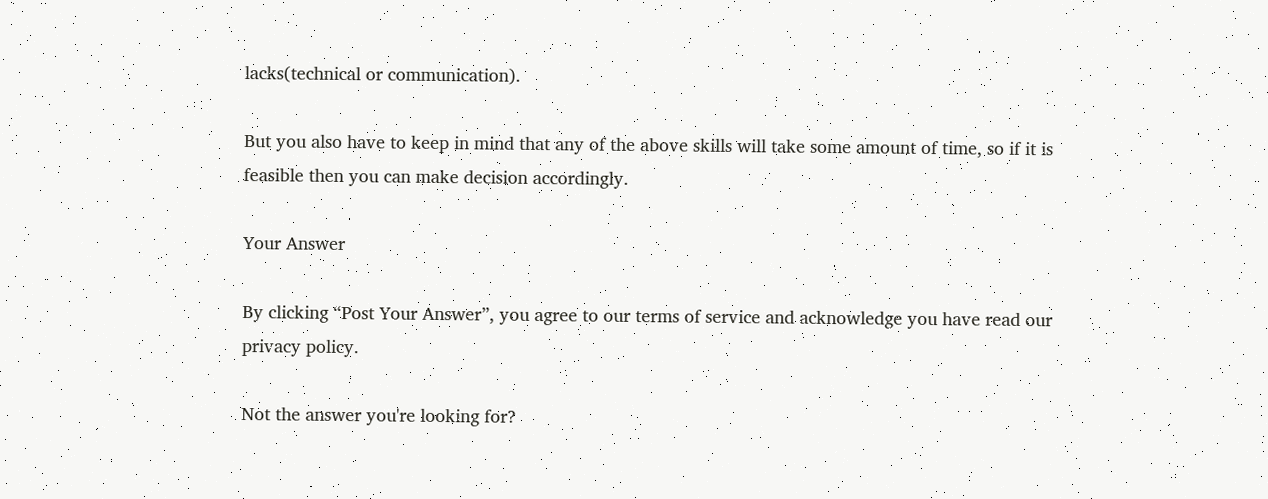lacks(technical or communication).

But you also have to keep in mind that any of the above skills will take some amount of time, so if it is feasible then you can make decision accordingly.

Your Answer

By clicking “Post Your Answer”, you agree to our terms of service and acknowledge you have read our privacy policy.

Not the answer you're looking for?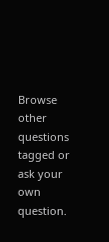Browse other questions tagged or ask your own question.